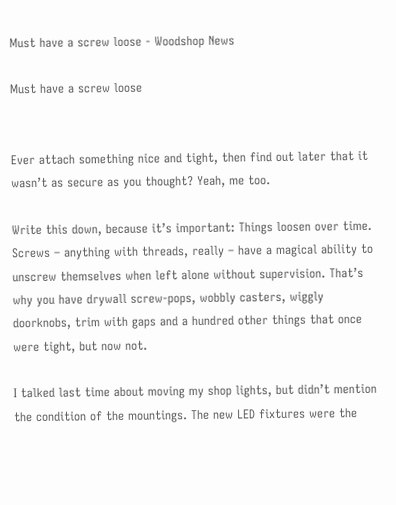Must have a screw loose - Woodshop News

Must have a screw loose


Ever attach something nice and tight, then find out later that it wasn’t as secure as you thought? Yeah, me too.

Write this down, because it’s important: Things loosen over time. Screws – anything with threads, really – have a magical ability to unscrew themselves when left alone without supervision. That’s why you have drywall screw-pops, wobbly casters, wiggly doorknobs, trim with gaps and a hundred other things that once were tight, but now not.

I talked last time about moving my shop lights, but didn’t mention the condition of the mountings. The new LED fixtures were the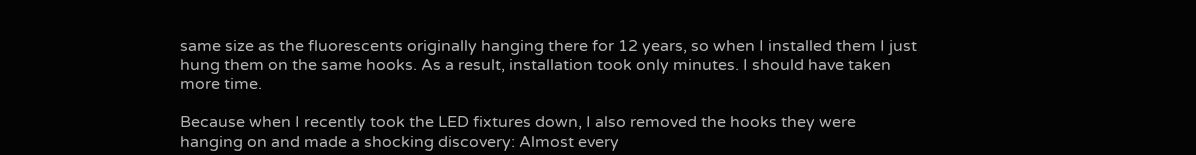same size as the fluorescents originally hanging there for 12 years, so when I installed them I just hung them on the same hooks. As a result, installation took only minutes. I should have taken more time.

Because when I recently took the LED fixtures down, I also removed the hooks they were hanging on and made a shocking discovery: Almost every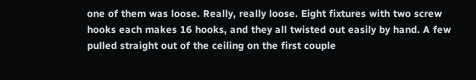one of them was loose. Really, really loose. Eight fixtures with two screw hooks each makes 16 hooks, and they all twisted out easily by hand. A few pulled straight out of the ceiling on the first couple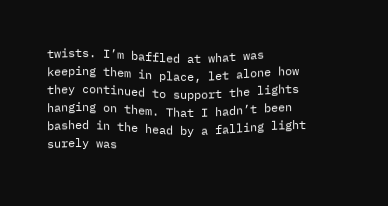twists. I’m baffled at what was keeping them in place, let alone how they continued to support the lights hanging on them. That I hadn’t been bashed in the head by a falling light surely was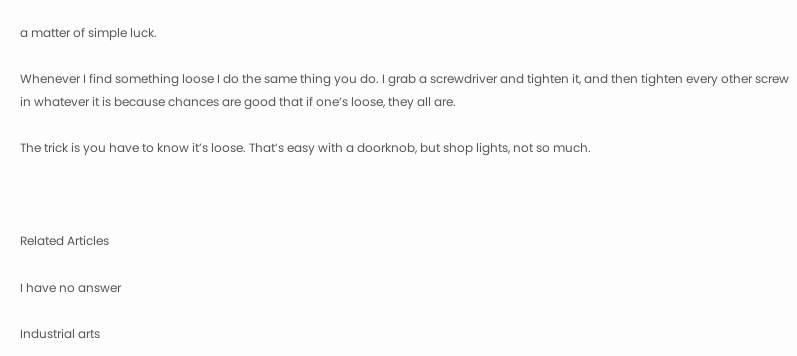a matter of simple luck.

Whenever I find something loose I do the same thing you do. I grab a screwdriver and tighten it, and then tighten every other screw in whatever it is because chances are good that if one’s loose, they all are.

The trick is you have to know it’s loose. That’s easy with a doorknob, but shop lights, not so much.



Related Articles

I have no answer

Industrial arts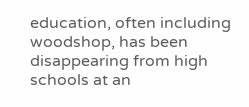education, often including woodshop, has been disappearing from high schools at an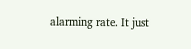alarming rate. It just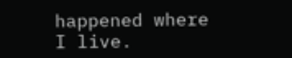happened where I live.